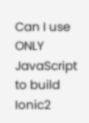Can I use ONLY JavaScript to build Ionic2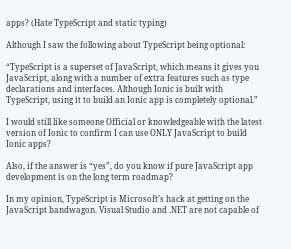apps? (Hate TypeScript and static typing)

Although I saw the following about TypeScript being optional:

“TypeScript is a superset of JavaScript, which means it gives you JavaScript, along with a number of extra features such as type declarations and interfaces. Although Ionic is built with TypeScript, using it to build an Ionic app is completely optional.”

I would still like someone Official or knowledgeable with the latest version of Ionic to confirm I can use ONLY JavaScript to build Ionic apps?

Also, if the answer is “yes”, do you know if pure JavaScript app development is on the long term roadmap?

In my opinion, TypeScript is Microsoft’s hack at getting on the JavaScript bandwagon. Visual Studio and .NET are not capable of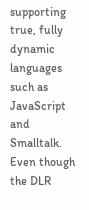supporting true, fully dynamic languages such as JavaScript and Smalltalk. Even though the DLR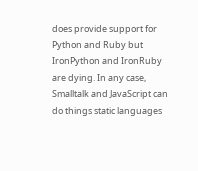does provide support for Python and Ruby but IronPython and IronRuby are dying. In any case, Smalltalk and JavaScript can do things static languages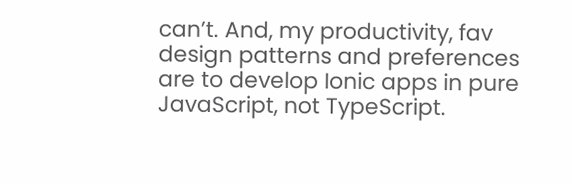can’t. And, my productivity, fav design patterns and preferences are to develop Ionic apps in pure JavaScript, not TypeScript.